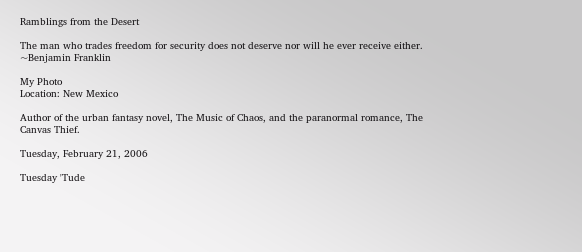Ramblings from the Desert

The man who trades freedom for security does not deserve nor will he ever receive either. ~Benjamin Franklin

My Photo
Location: New Mexico

Author of the urban fantasy novel, The Music of Chaos, and the paranormal romance, The Canvas Thief.

Tuesday, February 21, 2006

Tuesday 'Tude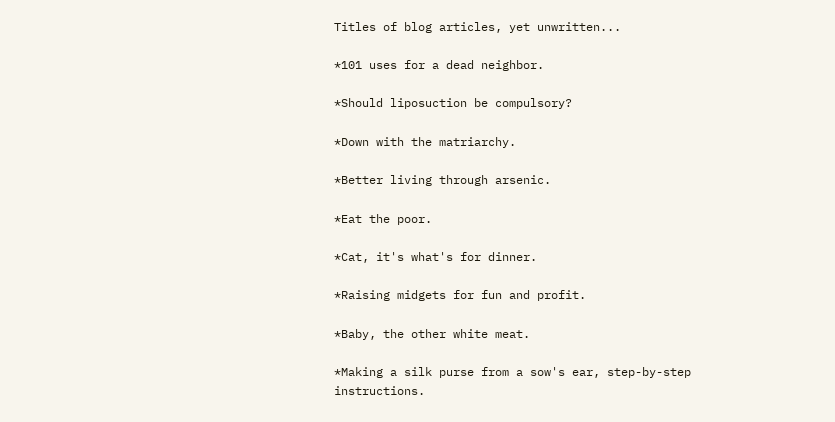Titles of blog articles, yet unwritten...

*101 uses for a dead neighbor.

*Should liposuction be compulsory?

*Down with the matriarchy.

*Better living through arsenic.

*Eat the poor.

*Cat, it's what's for dinner.

*Raising midgets for fun and profit.

*Baby, the other white meat.

*Making a silk purse from a sow's ear, step-by-step instructions.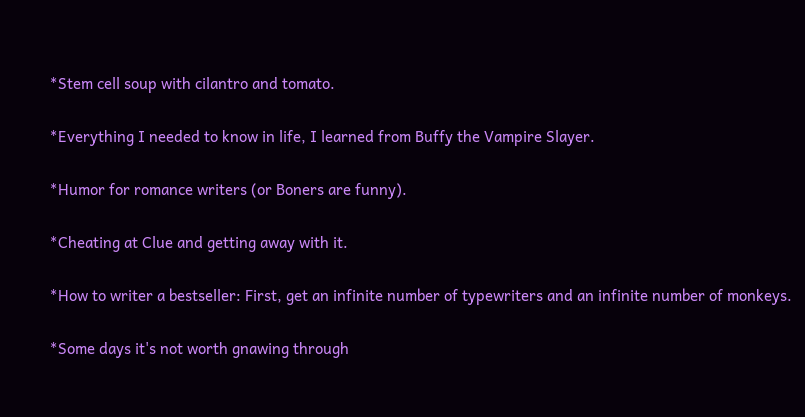*Stem cell soup with cilantro and tomato.

*Everything I needed to know in life, I learned from Buffy the Vampire Slayer.

*Humor for romance writers (or Boners are funny).

*Cheating at Clue and getting away with it.

*How to writer a bestseller: First, get an infinite number of typewriters and an infinite number of monkeys.

*Some days it's not worth gnawing through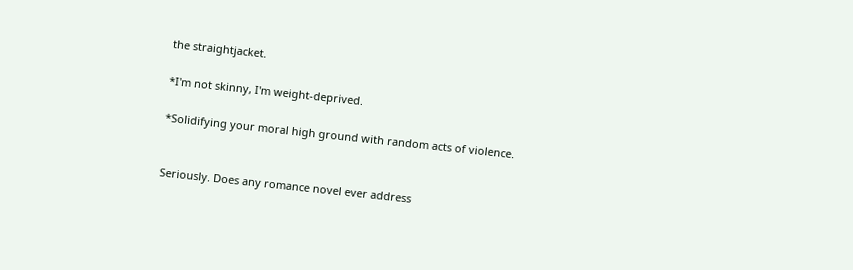the straightjacket.

*I'm not skinny, I'm weight-deprived.

*Solidifying your moral high ground with random acts of violence.


Seriously. Does any romance novel ever address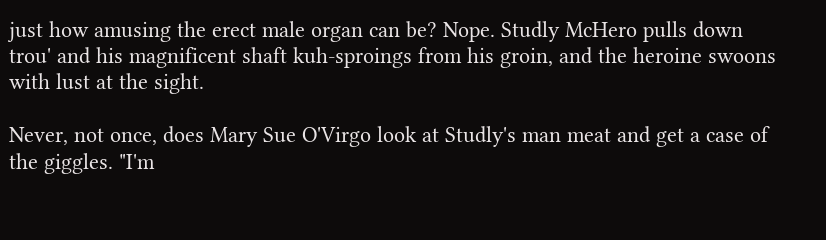just how amusing the erect male organ can be? Nope. Studly McHero pulls down trou' and his magnificent shaft kuh-sproings from his groin, and the heroine swoons with lust at the sight.

Never, not once, does Mary Sue O'Virgo look at Studly's man meat and get a case of the giggles. "I'm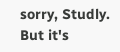sorry, Studly. But it's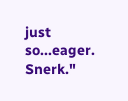just so...eager. Snerk."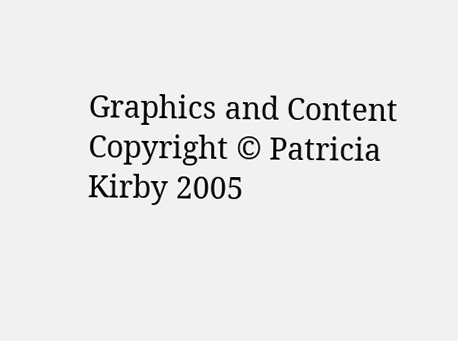Graphics and Content Copyright © Patricia Kirby 2005